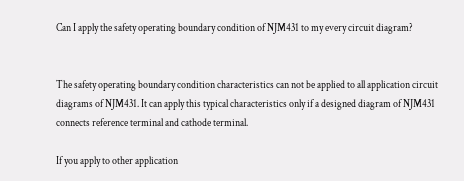Can I apply the safety operating boundary condition of NJM431 to my every circuit diagram?


The safety operating boundary condition characteristics can not be applied to all application circuit diagrams of NJM431. It can apply this typical characteristics only if a designed diagram of NJM431 connects reference terminal and cathode terminal.

If you apply to other application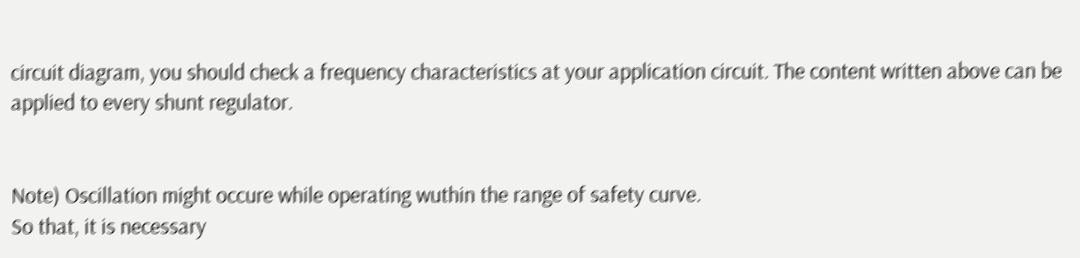circuit diagram, you should check a frequency characteristics at your application circuit. The content written above can be applied to every shunt regulator.


Note) Oscillation might occure while operating wuthin the range of safety curve.
So that, it is necessary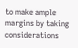to make ample margins by taking considerations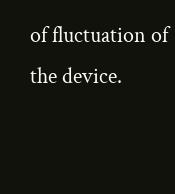of fluctuation of the device.